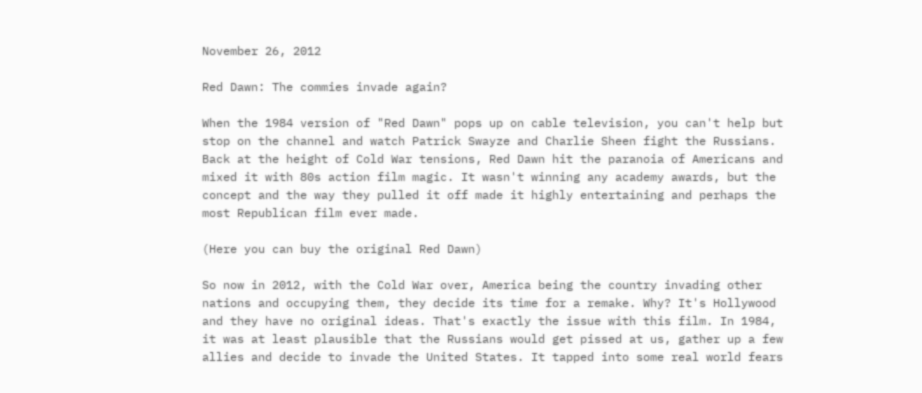November 26, 2012

Red Dawn: The commies invade again?

When the 1984 version of "Red Dawn" pops up on cable television, you can't help but stop on the channel and watch Patrick Swayze and Charlie Sheen fight the Russians. Back at the height of Cold War tensions, Red Dawn hit the paranoia of Americans and mixed it with 80s action film magic. It wasn't winning any academy awards, but the concept and the way they pulled it off made it highly entertaining and perhaps the most Republican film ever made.

(Here you can buy the original Red Dawn)

So now in 2012, with the Cold War over, America being the country invading other nations and occupying them, they decide its time for a remake. Why? It's Hollywood and they have no original ideas. That's exactly the issue with this film. In 1984, it was at least plausible that the Russians would get pissed at us, gather up a few allies and decide to invade the United States. It tapped into some real world fears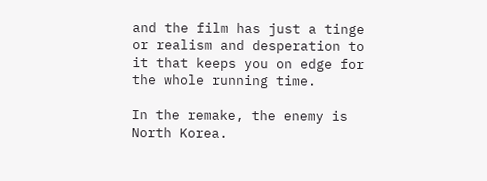and the film has just a tinge or realism and desperation to it that keeps you on edge for the whole running time.

In the remake, the enemy is North Korea.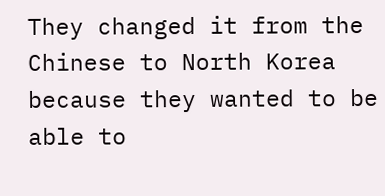They changed it from the Chinese to North Korea because they wanted to be able to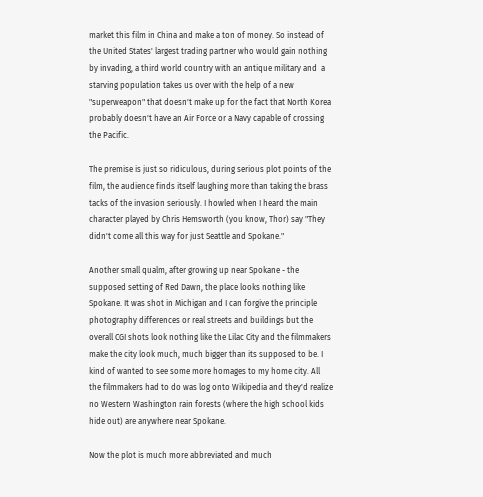market this film in China and make a ton of money. So instead of the United States' largest trading partner who would gain nothing by invading, a third world country with an antique military and  a starving population takes us over with the help of a new "superweapon" that doesn't make up for the fact that North Korea probably doesn't have an Air Force or a Navy capable of crossing the Pacific.

The premise is just so ridiculous, during serious plot points of the film, the audience finds itself laughing more than taking the brass tacks of the invasion seriously. I howled when I heard the main character played by Chris Hemsworth (you know, Thor) say "They didn't come all this way for just Seattle and Spokane."

Another small qualm, after growing up near Spokane - the supposed setting of Red Dawn, the place looks nothing like Spokane. It was shot in Michigan and I can forgive the principle photography differences or real streets and buildings but the overall CGI shots look nothing like the Lilac City and the filmmakers make the city look much, much bigger than its supposed to be. I kind of wanted to see some more homages to my home city. All the filmmakers had to do was log onto Wikipedia and they'd realize no Western Washington rain forests (where the high school kids hide out) are anywhere near Spokane.

Now the plot is much more abbreviated and much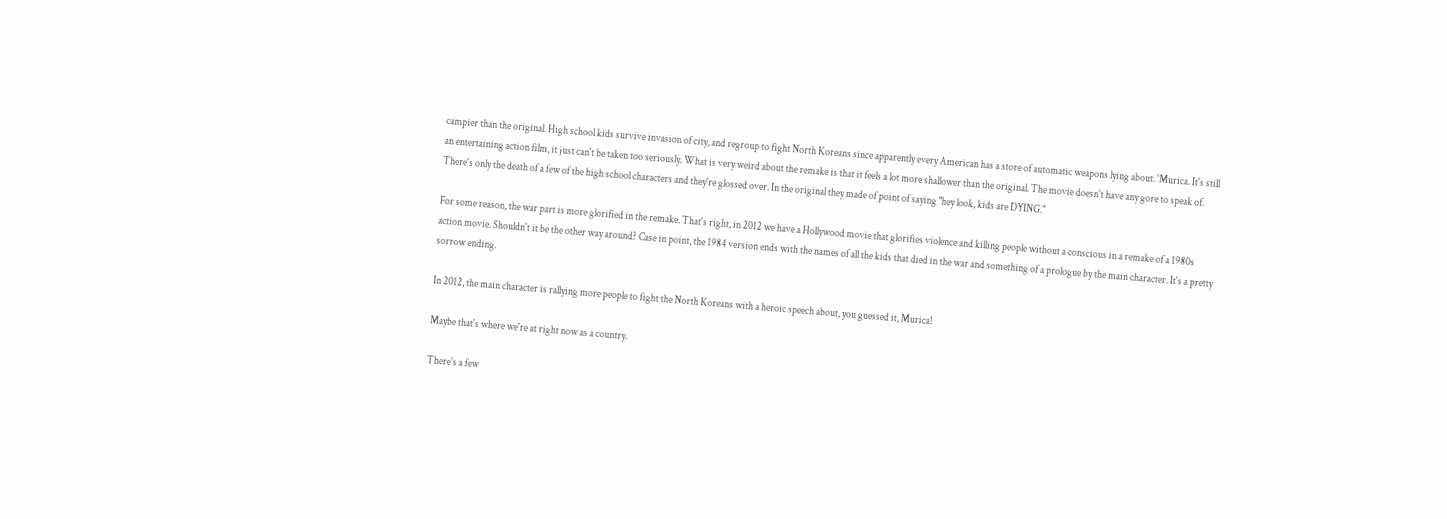campier than the original. High school kids survive invasion of city, and regroup to fight North Koreans since apparently every American has a store of automatic weapons lying about. 'Murica. It's still an entertaining action film, it just can't be taken too seriously. What is very weird about the remake is that it feels a lot more shallower than the original. The movie doesn't have any gore to speak of. There's only the death of a few of the high school characters and they're glossed over. In the original they made of point of saying "hey look, kids are DYING."

For some reason, the war part is more glorified in the remake. That's right, in 2012 we have a Hollywood movie that glorifies violence and killing people without a conscious in a remake of a 1980s action movie. Shouldn't it be the other way around? Case in point, the 1984 version ends with the names of all the kids that died in the war and something of a prologue by the main character. It's a pretty sorrow ending.

In 2012, the main character is rallying more people to fight the North Koreans with a heroic speech about, you guessed it, Murica!

Maybe that's where we're at right now as a country.

There's a few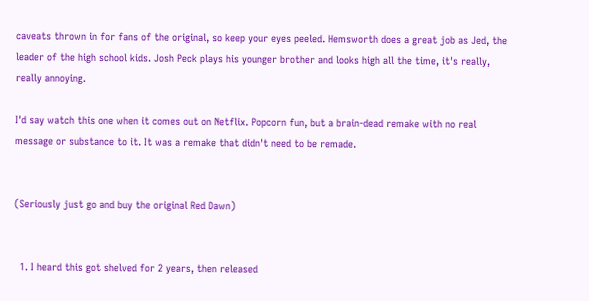caveats thrown in for fans of the original, so keep your eyes peeled. Hemsworth does a great job as Jed, the leader of the high school kids. Josh Peck plays his younger brother and looks high all the time, it's really, really annoying.

I'd say watch this one when it comes out on Netflix. Popcorn fun, but a brain-dead remake with no real message or substance to it. It was a remake that didn't need to be remade.


(Seriously just go and buy the original Red Dawn)


  1. I heard this got shelved for 2 years, then released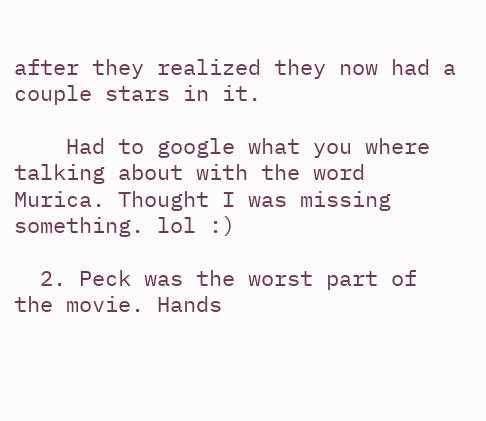after they realized they now had a couple stars in it.

    Had to google what you where talking about with the word Murica. Thought I was missing something. lol :)

  2. Peck was the worst part of the movie. Hands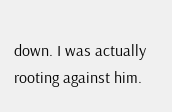down. I was actually rooting against him.